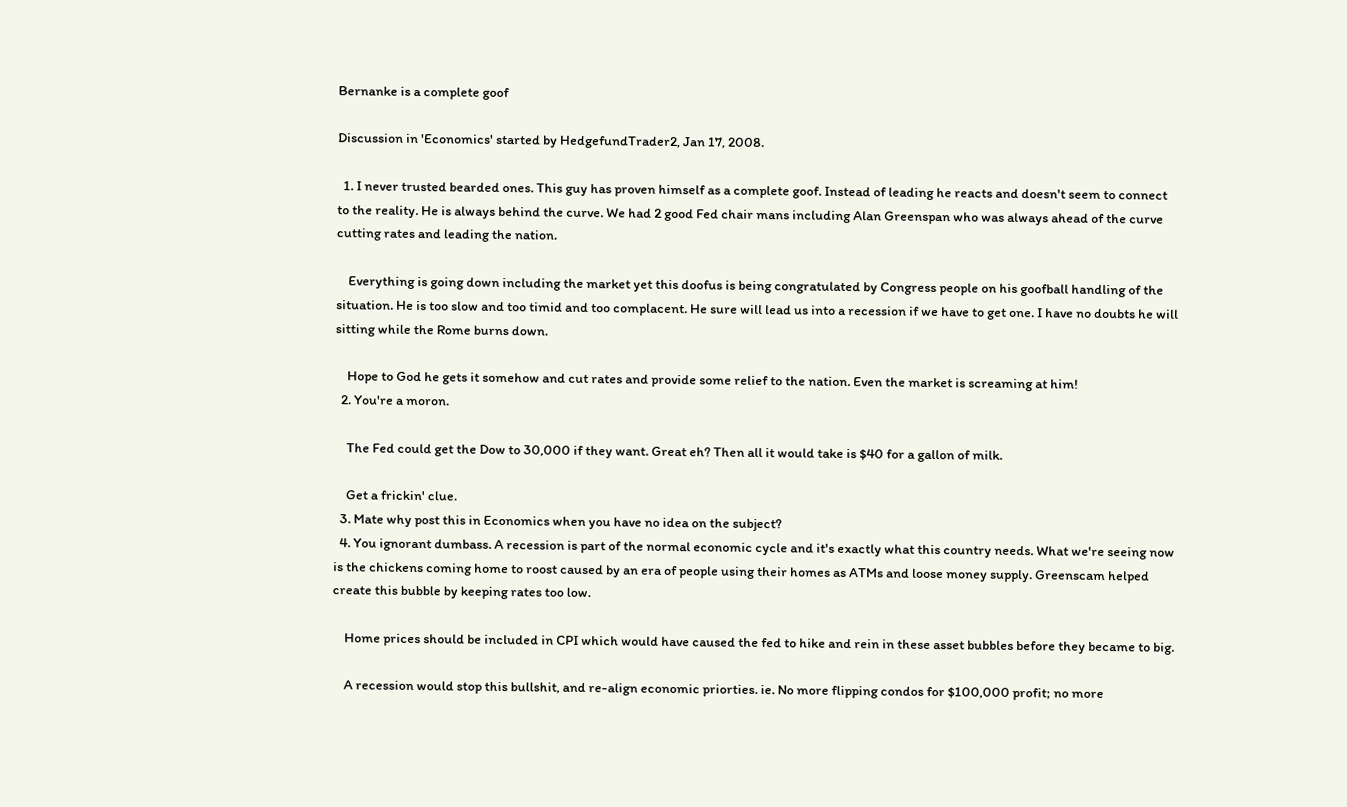Bernanke is a complete goof

Discussion in 'Economics' started by HedgefundTrader2, Jan 17, 2008.

  1. I never trusted bearded ones. This guy has proven himself as a complete goof. Instead of leading he reacts and doesn't seem to connect to the reality. He is always behind the curve. We had 2 good Fed chair mans including Alan Greenspan who was always ahead of the curve cutting rates and leading the nation.

    Everything is going down including the market yet this doofus is being congratulated by Congress people on his goofball handling of the situation. He is too slow and too timid and too complacent. He sure will lead us into a recession if we have to get one. I have no doubts he will sitting while the Rome burns down.

    Hope to God he gets it somehow and cut rates and provide some relief to the nation. Even the market is screaming at him!
  2. You're a moron.

    The Fed could get the Dow to 30,000 if they want. Great eh? Then all it would take is $40 for a gallon of milk.

    Get a frickin' clue.
  3. Mate why post this in Economics when you have no idea on the subject?
  4. You ignorant dumbass. A recession is part of the normal economic cycle and it's exactly what this country needs. What we're seeing now is the chickens coming home to roost caused by an era of people using their homes as ATMs and loose money supply. Greenscam helped create this bubble by keeping rates too low.

    Home prices should be included in CPI which would have caused the fed to hike and rein in these asset bubbles before they became to big.

    A recession would stop this bullshit, and re-align economic priorties. ie. No more flipping condos for $100,000 profit; no more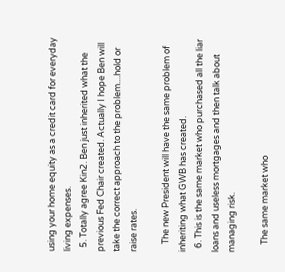using your home equity as a credit card for everyday living expenses.
  5. Totally agree Kin2. Ben just inherited what the previous Fed Chair created. Actually I hope Ben will take the correct approach to the problem....hold or raise rates.

    The new President will have the same problem of inheriting what GWB has created.
  6. This is the same market who purchased all the liar loans and useless mortgages and then talk about managing risk.

    The same market who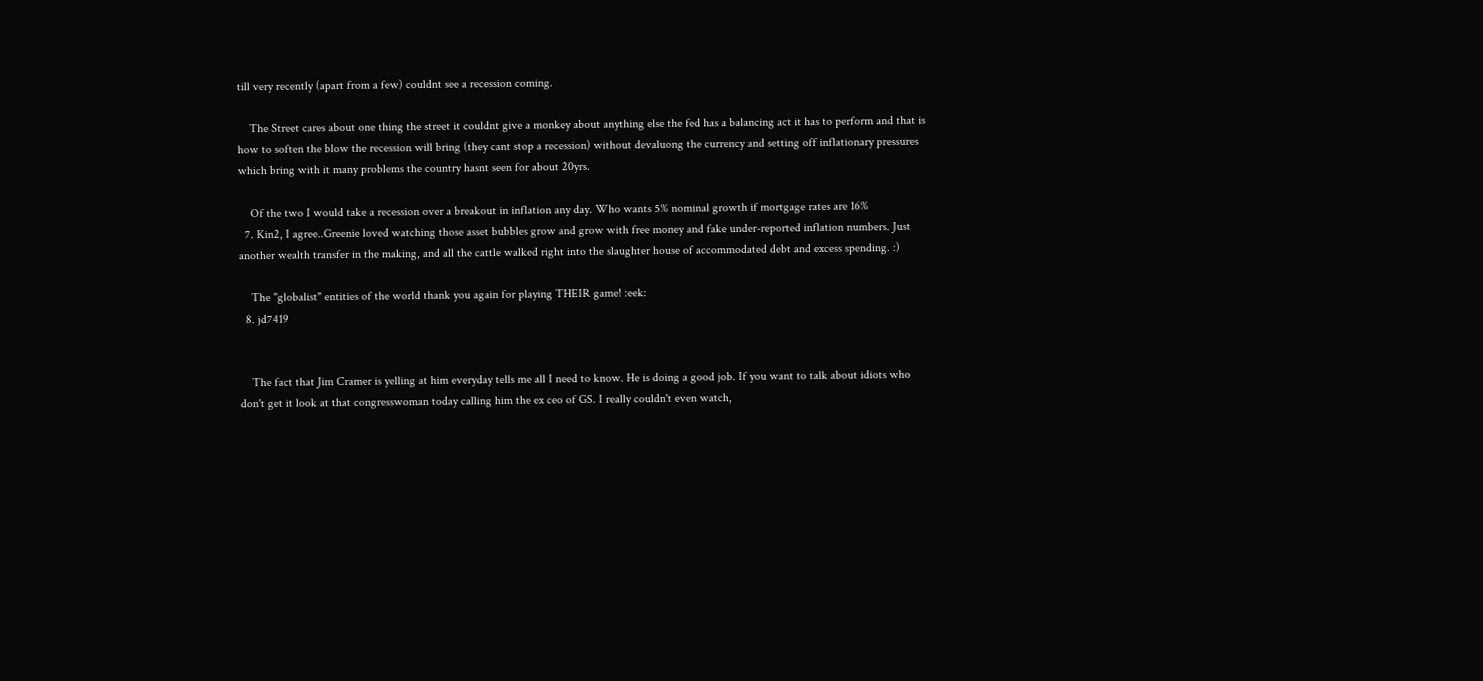till very recently (apart from a few) couldnt see a recession coming.

    The Street cares about one thing the street it couldnt give a monkey about anything else the fed has a balancing act it has to perform and that is how to soften the blow the recession will bring (they cant stop a recession) without devaluong the currency and setting off inflationary pressures which bring with it many problems the country hasnt seen for about 20yrs.

    Of the two I would take a recession over a breakout in inflation any day. Who wants 5% nominal growth if mortgage rates are 16%
  7. Kin2, I agree..Greenie loved watching those asset bubbles grow and grow with free money and fake under-reported inflation numbers. Just another wealth transfer in the making, and all the cattle walked right into the slaughter house of accommodated debt and excess spending. :)

    The "globalist" entities of the world thank you again for playing THEIR game! :eek:
  8. jd7419


    The fact that Jim Cramer is yelling at him everyday tells me all I need to know. He is doing a good job. If you want to talk about idiots who don't get it look at that congresswoman today calling him the ex ceo of GS. I really couldn't even watch,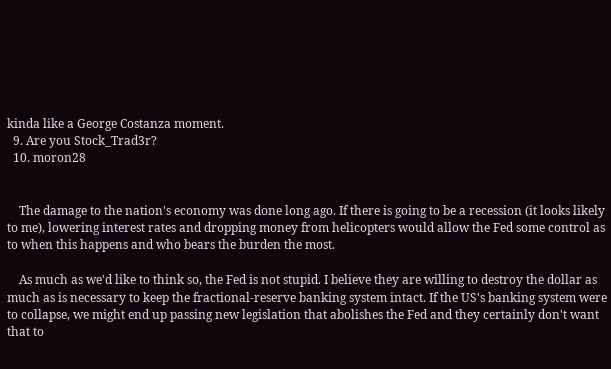kinda like a George Costanza moment.
  9. Are you Stock_Trad3r?
  10. moron28


    The damage to the nation's economy was done long ago. If there is going to be a recession (it looks likely to me), lowering interest rates and dropping money from helicopters would allow the Fed some control as to when this happens and who bears the burden the most.

    As much as we'd like to think so, the Fed is not stupid. I believe they are willing to destroy the dollar as much as is necessary to keep the fractional-reserve banking system intact. If the US's banking system were to collapse, we might end up passing new legislation that abolishes the Fed and they certainly don't want that to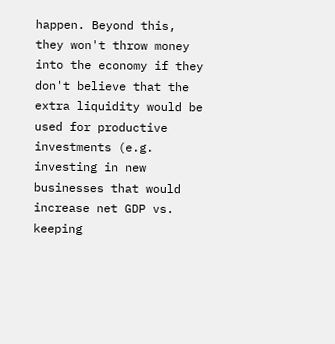happen. Beyond this, they won't throw money into the economy if they don't believe that the extra liquidity would be used for productive investments (e.g. investing in new businesses that would increase net GDP vs. keeping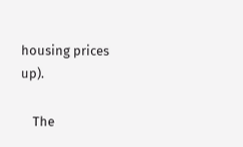housing prices up).

    The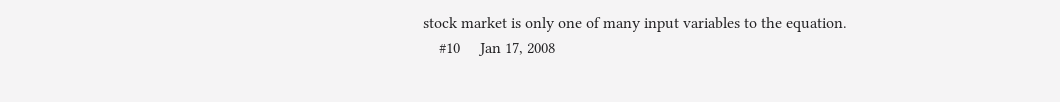stock market is only one of many input variables to the equation.
    #10     Jan 17, 2008